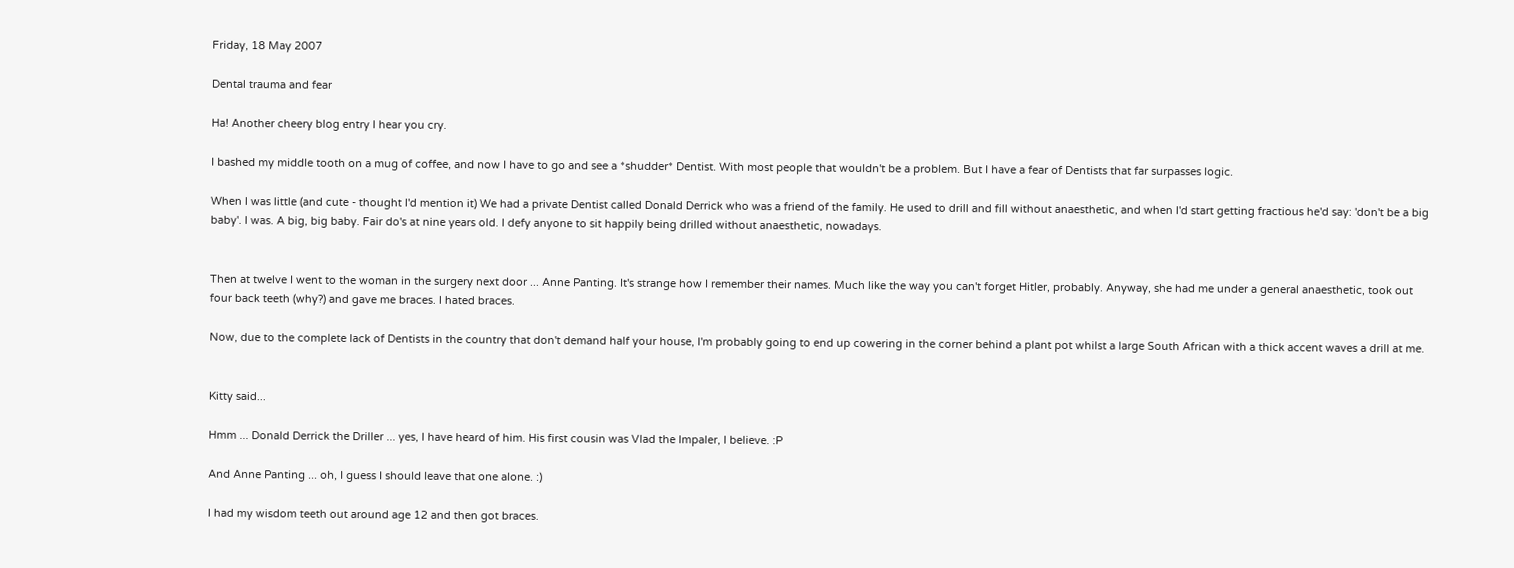Friday, 18 May 2007

Dental trauma and fear

Ha! Another cheery blog entry I hear you cry.

I bashed my middle tooth on a mug of coffee, and now I have to go and see a *shudder* Dentist. With most people that wouldn't be a problem. But I have a fear of Dentists that far surpasses logic.

When I was little (and cute - thought I'd mention it) We had a private Dentist called Donald Derrick who was a friend of the family. He used to drill and fill without anaesthetic, and when I'd start getting fractious he'd say: 'don't be a big baby'. I was. A big, big baby. Fair do's at nine years old. I defy anyone to sit happily being drilled without anaesthetic, nowadays.


Then at twelve I went to the woman in the surgery next door ... Anne Panting. It's strange how I remember their names. Much like the way you can't forget Hitler, probably. Anyway, she had me under a general anaesthetic, took out four back teeth (why?) and gave me braces. I hated braces.

Now, due to the complete lack of Dentists in the country that don't demand half your house, I'm probably going to end up cowering in the corner behind a plant pot whilst a large South African with a thick accent waves a drill at me.


Kitty said...

Hmm ... Donald Derrick the Driller ... yes, I have heard of him. His first cousin was Vlad the Impaler, I believe. :P

And Anne Panting ... oh, I guess I should leave that one alone. :)

I had my wisdom teeth out around age 12 and then got braces.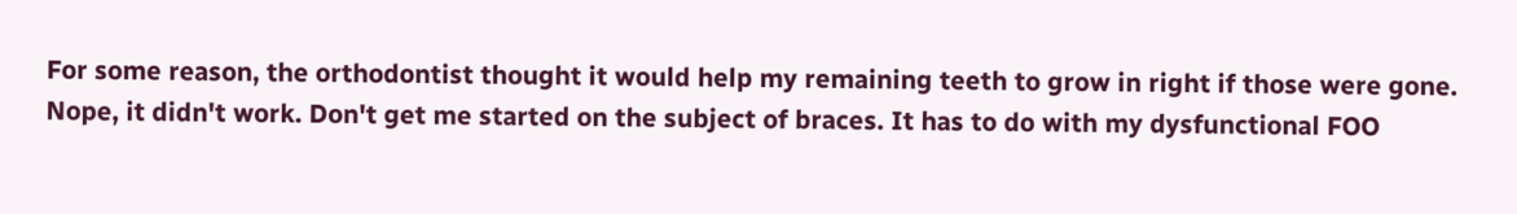For some reason, the orthodontist thought it would help my remaining teeth to grow in right if those were gone. Nope, it didn't work. Don't get me started on the subject of braces. It has to do with my dysfunctional FOO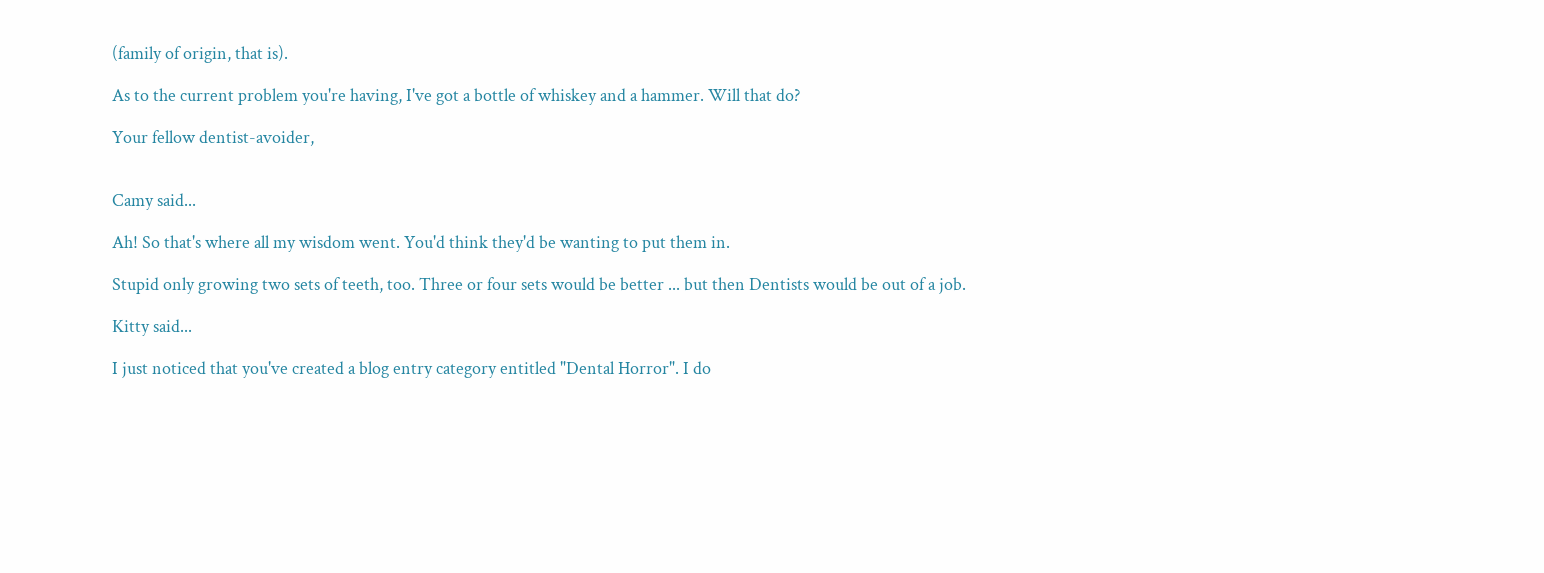(family of origin, that is).

As to the current problem you're having, I've got a bottle of whiskey and a hammer. Will that do?

Your fellow dentist-avoider,


Camy said...

Ah! So that's where all my wisdom went. You'd think they'd be wanting to put them in.

Stupid only growing two sets of teeth, too. Three or four sets would be better ... but then Dentists would be out of a job.

Kitty said...

I just noticed that you've created a blog entry category entitled "Dental Horror". I do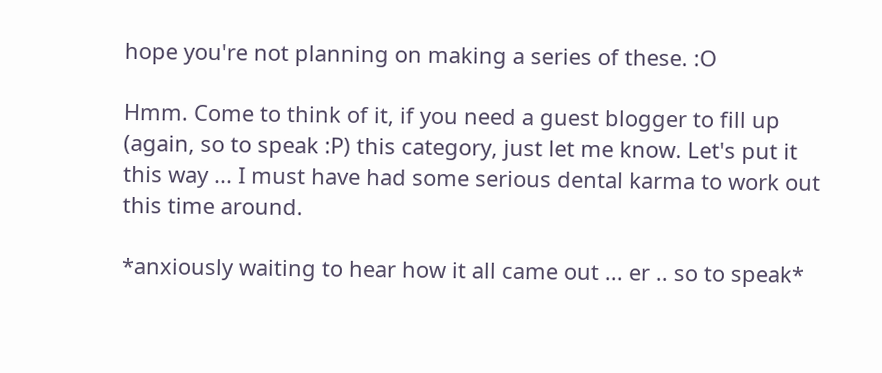hope you're not planning on making a series of these. :O

Hmm. Come to think of it, if you need a guest blogger to fill up (again, so to speak :P) this category, just let me know. Let's put it this way ... I must have had some serious dental karma to work out this time around.

*anxiously waiting to hear how it all came out ... er .. so to speak*